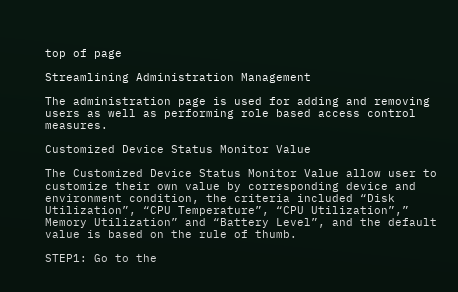top of page

Streamlining Administration Management

The administration page is used for adding and removing users as well as performing role based access control measures.

Customized Device Status Monitor Value

The Customized Device Status Monitor Value allow user to customize their own value by corresponding device and environment condition, the criteria included “Disk Utilization”, “CPU Temperature”, “CPU Utilization”,” Memory Utilization” and “Battery Level”, and the default value is based on the rule of thumb.

STEP1: Go to the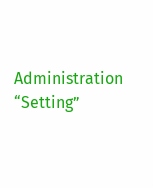Administration “Setting”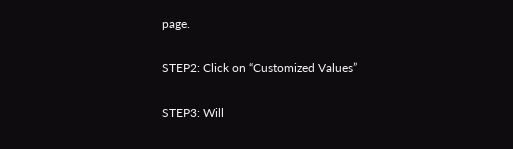page.

STEP2: Click on “Customized Values”

STEP3: Will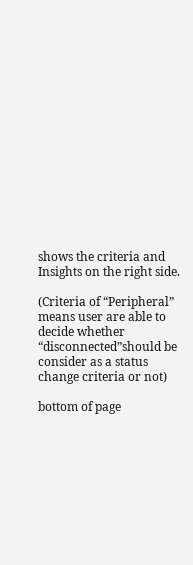shows the criteria and Insights on the right side.

(Criteria of “Peripheral” means user are able to decide whether “disconnected”should be consider as a status change criteria or not)

bottom of page